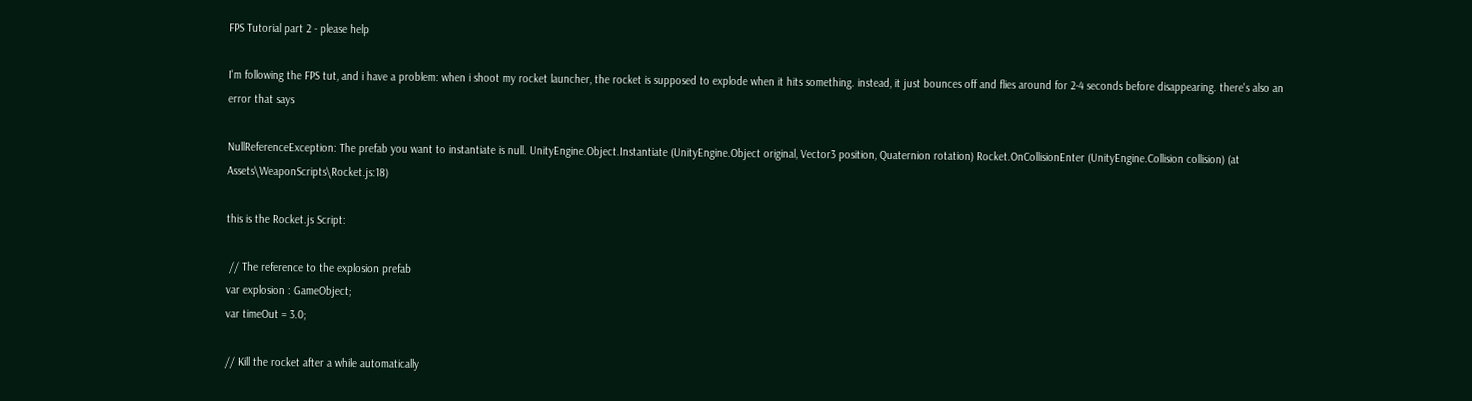FPS Tutorial part 2 - please help

I'm following the FPS tut, and i have a problem: when i shoot my rocket launcher, the rocket is supposed to explode when it hits something. instead, it just bounces off and flies around for 2-4 seconds before disappearing. there's also an error that says

NullReferenceException: The prefab you want to instantiate is null. UnityEngine.Object.Instantiate (UnityEngine.Object original, Vector3 position, Quaternion rotation) Rocket.OnCollisionEnter (UnityEngine.Collision collision) (at Assets\WeaponScripts\Rocket.js:18)

this is the Rocket.js Script:

 // The reference to the explosion prefab
var explosion : GameObject;
var timeOut = 3.0;

// Kill the rocket after a while automatically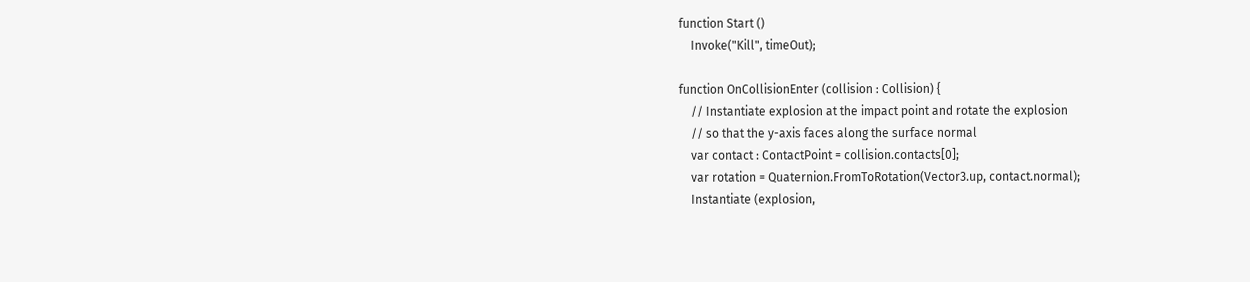function Start ()
    Invoke("Kill", timeOut);

function OnCollisionEnter (collision : Collision) {
    // Instantiate explosion at the impact point and rotate the explosion
    // so that the y-axis faces along the surface normal
    var contact : ContactPoint = collision.contacts[0];
    var rotation = Quaternion.FromToRotation(Vector3.up, contact.normal);
    Instantiate (explosion,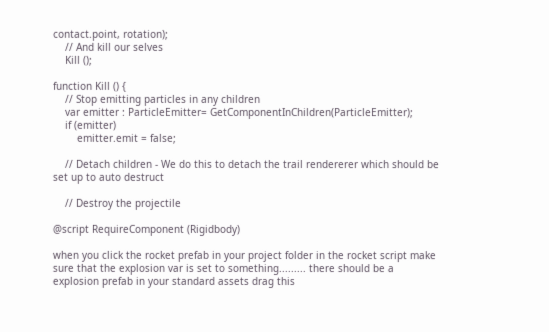contact.point, rotation);
    // And kill our selves
    Kill ();

function Kill () {
    // Stop emitting particles in any children
    var emitter : ParticleEmitter= GetComponentInChildren(ParticleEmitter);
    if (emitter)
        emitter.emit = false;

    // Detach children - We do this to detach the trail rendererer which should be set up to auto destruct

    // Destroy the projectile

@script RequireComponent (Rigidbody)

when you click the rocket prefab in your project folder in the rocket script make sure that the explosion var is set to something......... there should be a explosion prefab in your standard assets drag this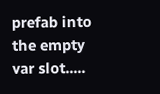prefab into the empty var slot.....